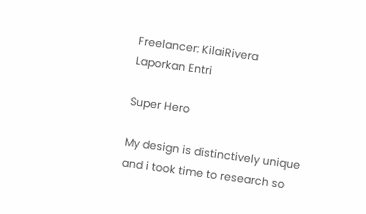Freelancer: KilaiRivera
Laporkan Entri

Super Hero

My design is distinctively unique and i took time to research so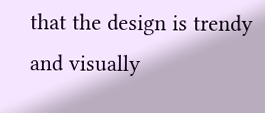that the design is trendy and visually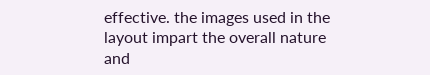effective. the images used in the layout impart the overall nature and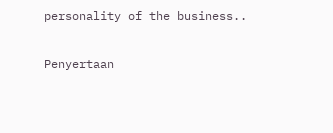personality of the business..

Penyertaan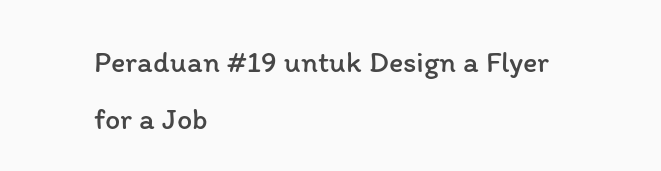Peraduan #19 untuk Design a Flyer for a Job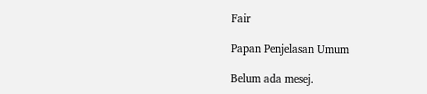Fair

Papan Penjelasan Umum

Belum ada mesej.